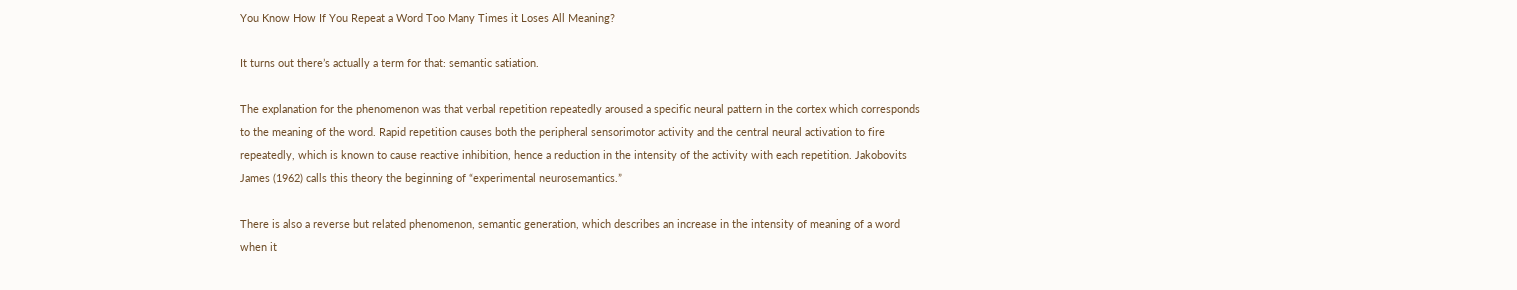You Know How If You Repeat a Word Too Many Times it Loses All Meaning?

It turns out there’s actually a term for that: semantic satiation.

The explanation for the phenomenon was that verbal repetition repeatedly aroused a specific neural pattern in the cortex which corresponds to the meaning of the word. Rapid repetition causes both the peripheral sensorimotor activity and the central neural activation to fire repeatedly, which is known to cause reactive inhibition, hence a reduction in the intensity of the activity with each repetition. Jakobovits James (1962) calls this theory the beginning of “experimental neurosemantics.”

There is also a reverse but related phenomenon, semantic generation, which describes an increase in the intensity of meaning of a word when it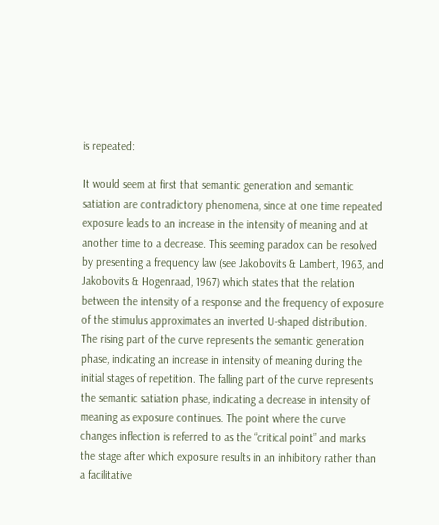is repeated:

It would seem at first that semantic generation and semantic satiation are contradictory phenomena, since at one time repeated exposure leads to an increase in the intensity of meaning and at another time to a decrease. This seeming paradox can be resolved by presenting a frequency law (see Jakobovits & Lambert, 1963, and Jakobovits & Hogenraad, 1967) which states that the relation between the intensity of a response and the frequency of exposure of the stimulus approximates an inverted U-shaped distribution. The rising part of the curve represents the semantic generation phase, indicating an increase in intensity of meaning during the initial stages of repetition. The falling part of the curve represents the semantic satiation phase, indicating a decrease in intensity of meaning as exposure continues. The point where the curve changes inflection is referred to as the “critical point” and marks the stage after which exposure results in an inhibitory rather than a facilitative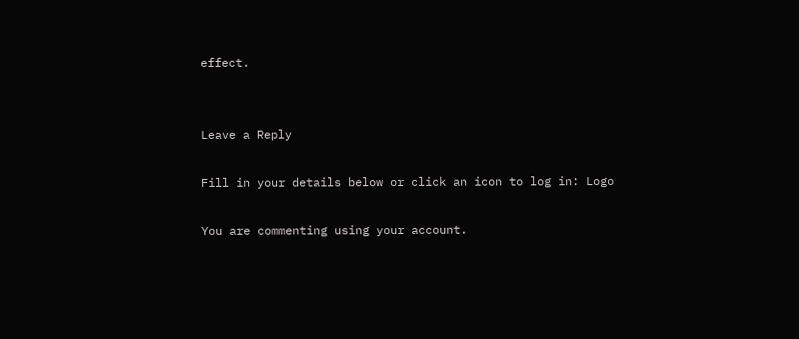effect.


Leave a Reply

Fill in your details below or click an icon to log in: Logo

You are commenting using your account.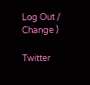Log Out /  Change )

Twitter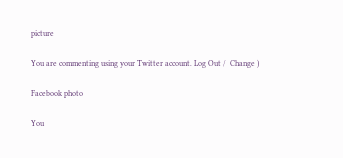picture

You are commenting using your Twitter account. Log Out /  Change )

Facebook photo

You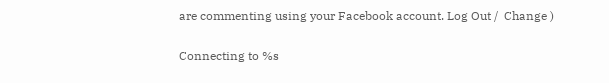are commenting using your Facebook account. Log Out /  Change )

Connecting to %s